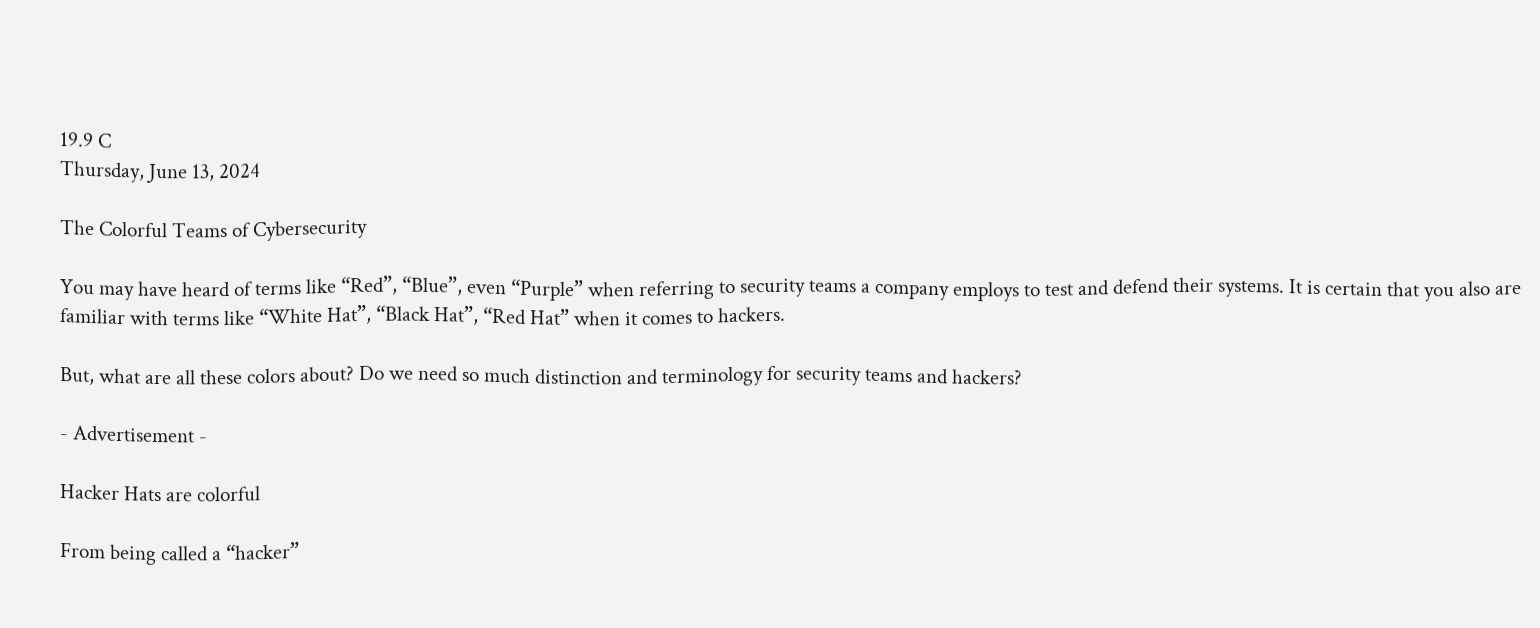19.9 C
Thursday, June 13, 2024

The Colorful Teams of Cybersecurity

You may have heard of terms like “Red”, “Blue”, even “Purple” when referring to security teams a company employs to test and defend their systems. It is certain that you also are familiar with terms like “White Hat”, “Black Hat”, “Red Hat” when it comes to hackers.

But, what are all these colors about? Do we need so much distinction and terminology for security teams and hackers?

- Advertisement -

Hacker Hats are colorful

From being called a “hacker”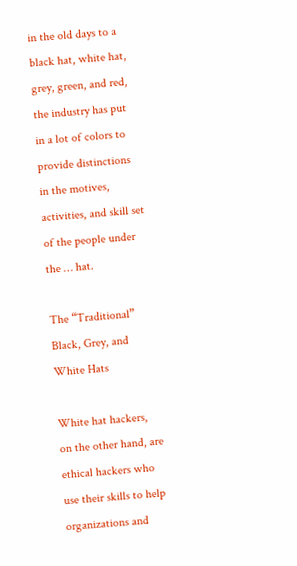in the old days to a black hat, white hat, grey, green, and red, the industry has put in a lot of colors to provide distinctions in the motives, activities, and skill set of the people under the … hat.

The “Traditional” Black, Grey, and White Hats

White hat hackers, on the other hand, are ethical hackers who use their skills to help organizations and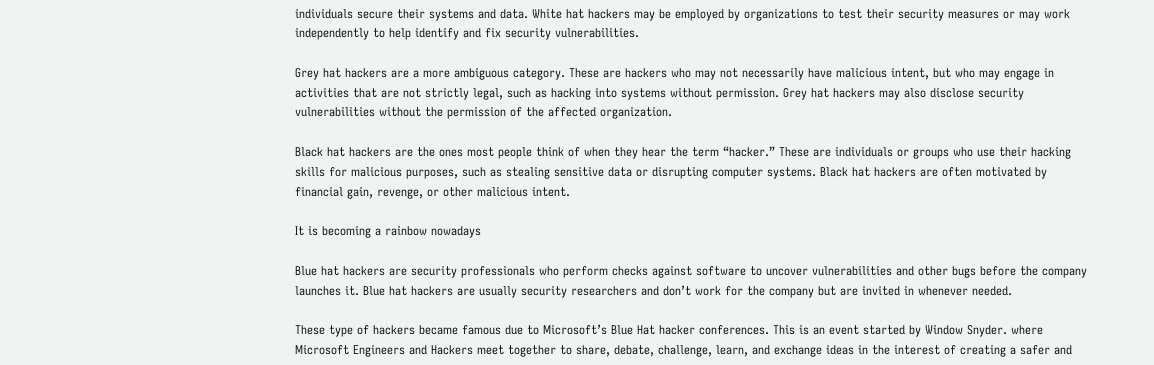individuals secure their systems and data. White hat hackers may be employed by organizations to test their security measures or may work independently to help identify and fix security vulnerabilities.

Grey hat hackers are a more ambiguous category. These are hackers who may not necessarily have malicious intent, but who may engage in activities that are not strictly legal, such as hacking into systems without permission. Grey hat hackers may also disclose security vulnerabilities without the permission of the affected organization.

Black hat hackers are the ones most people think of when they hear the term “hacker.” These are individuals or groups who use their hacking skills for malicious purposes, such as stealing sensitive data or disrupting computer systems. Black hat hackers are often motivated by financial gain, revenge, or other malicious intent.

It is becoming a rainbow nowadays

Blue hat hackers are security professionals who perform checks against software to uncover vulnerabilities and other bugs before the company launches it. Blue hat hackers are usually security researchers and don’t work for the company but are invited in whenever needed.

These type of hackers became famous due to Microsoft’s Blue Hat hacker conferences. This is an event started by Window Snyder. where Microsoft Engineers and Hackers meet together to share, debate, challenge, learn, and exchange ideas in the interest of creating a safer and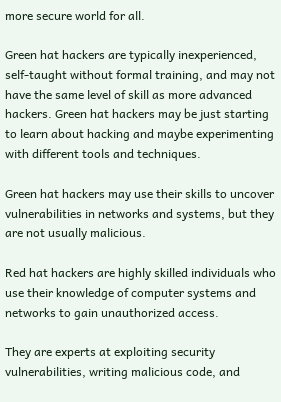more secure world for all.

Green hat hackers are typically inexperienced, self-taught without formal training, and may not have the same level of skill as more advanced hackers. Green hat hackers may be just starting to learn about hacking and maybe experimenting with different tools and techniques.

Green hat hackers may use their skills to uncover vulnerabilities in networks and systems, but they are not usually malicious.

Red hat hackers are highly skilled individuals who use their knowledge of computer systems and networks to gain unauthorized access.

They are experts at exploiting security vulnerabilities, writing malicious code, and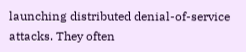launching distributed denial-of-service attacks. They often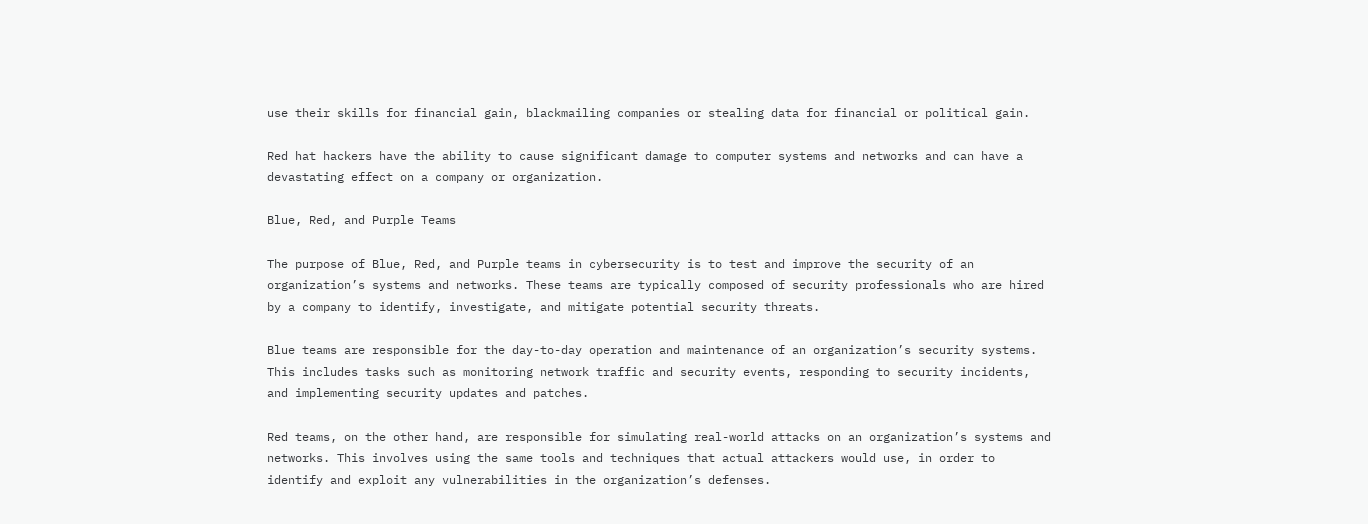use their skills for financial gain, blackmailing companies or stealing data for financial or political gain.

Red hat hackers have the ability to cause significant damage to computer systems and networks and can have a devastating effect on a company or organization.

Blue, Red, and Purple Teams

The purpose of Blue, Red, and Purple teams in cybersecurity is to test and improve the security of an organization’s systems and networks. These teams are typically composed of security professionals who are hired by a company to identify, investigate, and mitigate potential security threats.

Blue teams are responsible for the day-to-day operation and maintenance of an organization’s security systems. This includes tasks such as monitoring network traffic and security events, responding to security incidents, and implementing security updates and patches.

Red teams, on the other hand, are responsible for simulating real-world attacks on an organization’s systems and networks. This involves using the same tools and techniques that actual attackers would use, in order to identify and exploit any vulnerabilities in the organization’s defenses.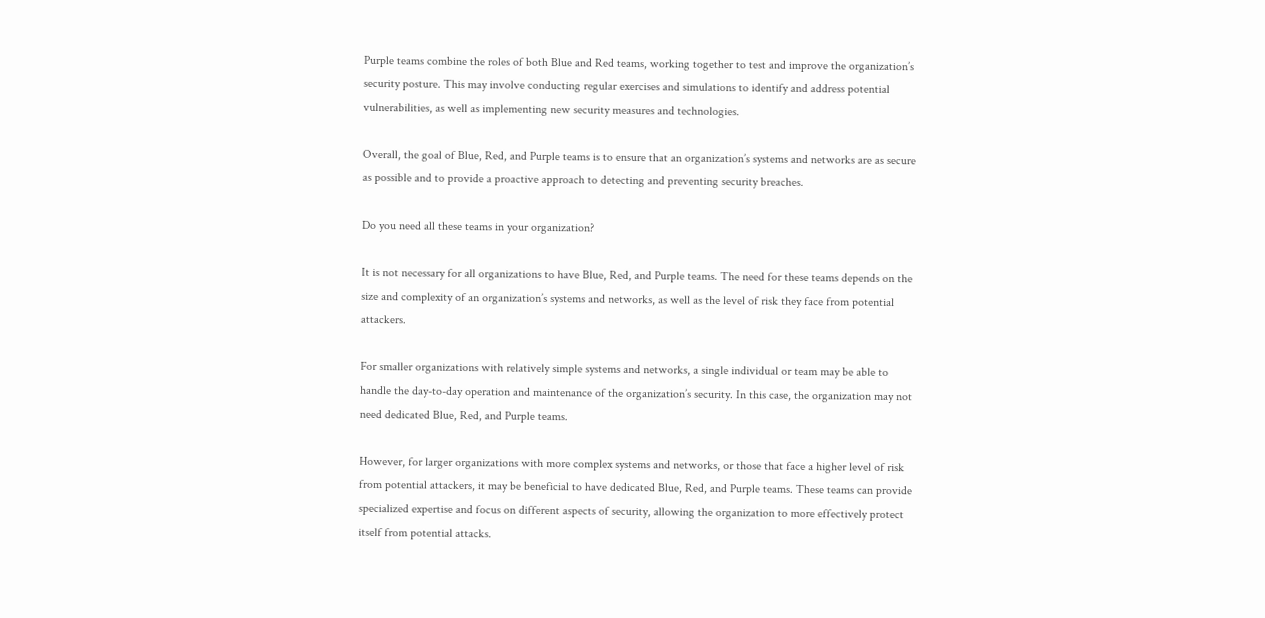Purple teams combine the roles of both Blue and Red teams, working together to test and improve the organization’s security posture. This may involve conducting regular exercises and simulations to identify and address potential vulnerabilities, as well as implementing new security measures and technologies.

Overall, the goal of Blue, Red, and Purple teams is to ensure that an organization’s systems and networks are as secure as possible and to provide a proactive approach to detecting and preventing security breaches.

Do you need all these teams in your organization?

It is not necessary for all organizations to have Blue, Red, and Purple teams. The need for these teams depends on the size and complexity of an organization’s systems and networks, as well as the level of risk they face from potential attackers.

For smaller organizations with relatively simple systems and networks, a single individual or team may be able to handle the day-to-day operation and maintenance of the organization’s security. In this case, the organization may not need dedicated Blue, Red, and Purple teams.

However, for larger organizations with more complex systems and networks, or those that face a higher level of risk from potential attackers, it may be beneficial to have dedicated Blue, Red, and Purple teams. These teams can provide specialized expertise and focus on different aspects of security, allowing the organization to more effectively protect itself from potential attacks.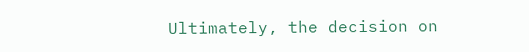Ultimately, the decision on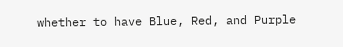whether to have Blue, Red, and Purple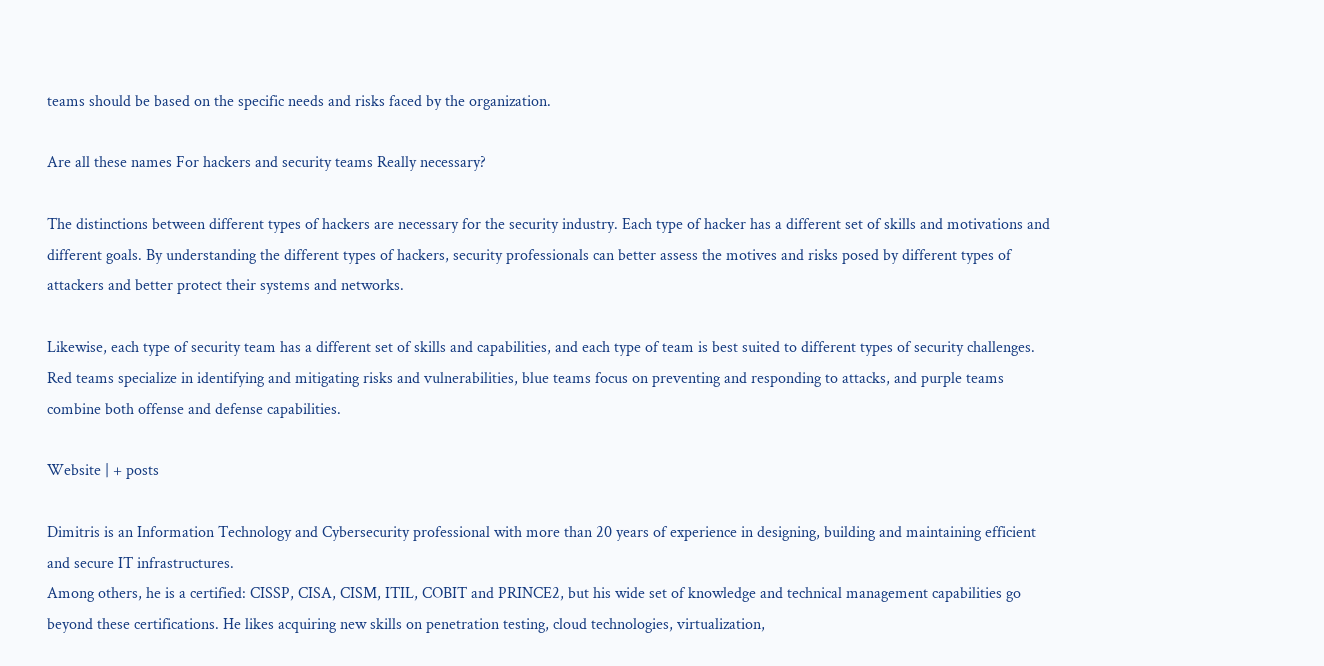teams should be based on the specific needs and risks faced by the organization.

Are all these names For hackers and security teams Really necessary?

The distinctions between different types of hackers are necessary for the security industry. Each type of hacker has a different set of skills and motivations and different goals. By understanding the different types of hackers, security professionals can better assess the motives and risks posed by different types of attackers and better protect their systems and networks.

Likewise, each type of security team has a different set of skills and capabilities, and each type of team is best suited to different types of security challenges. Red teams specialize in identifying and mitigating risks and vulnerabilities, blue teams focus on preventing and responding to attacks, and purple teams combine both offense and defense capabilities.

Website | + posts

Dimitris is an Information Technology and Cybersecurity professional with more than 20 years of experience in designing, building and maintaining efficient and secure IT infrastructures.
Among others, he is a certified: CISSP, CISA, CISM, ITIL, COBIT and PRINCE2, but his wide set of knowledge and technical management capabilities go beyond these certifications. He likes acquiring new skills on penetration testing, cloud technologies, virtualization,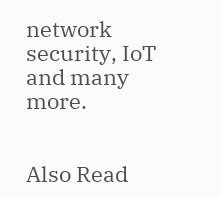network security, IoT and many more.


Also Read